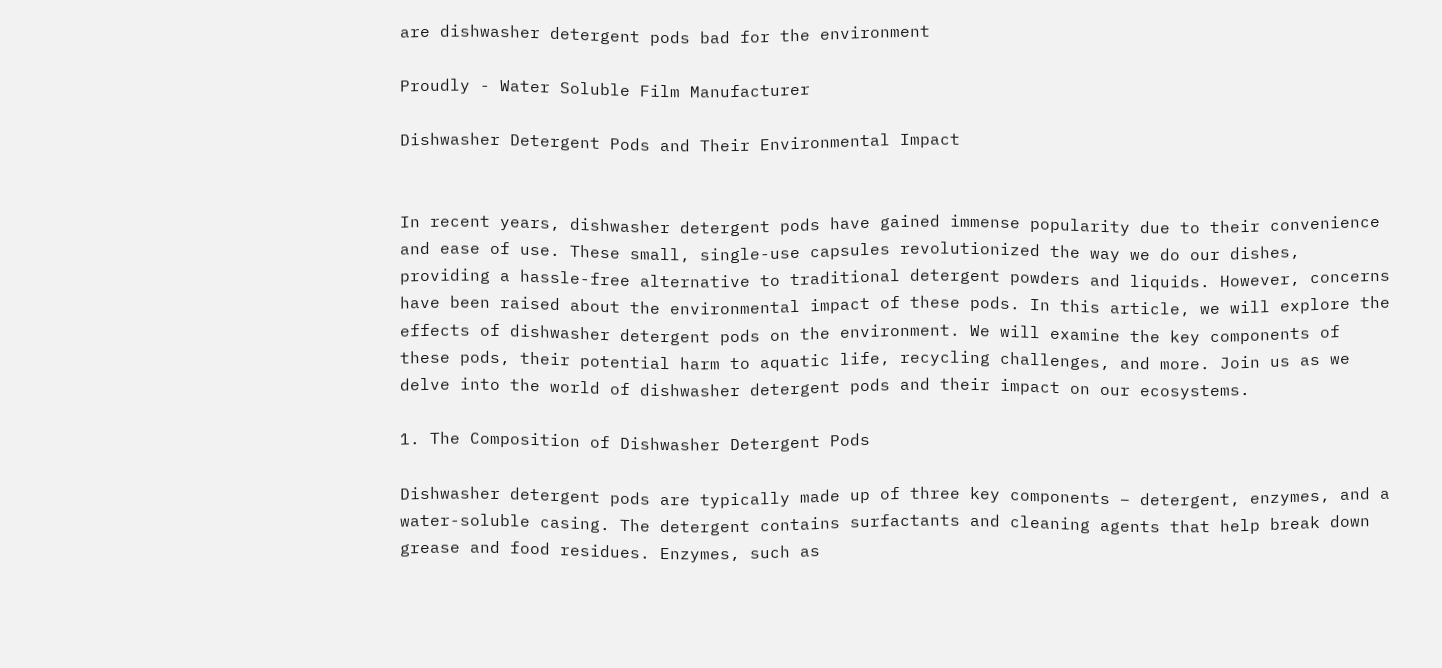are dishwasher detergent pods bad for the environment

Proudly - Water Soluble Film Manufacturer

Dishwasher Detergent Pods and Their Environmental Impact


In recent years, dishwasher detergent pods have gained immense popularity due to their convenience and ease of use. These small, single-use capsules revolutionized the way we do our dishes, providing a hassle-free alternative to traditional detergent powders and liquids. However, concerns have been raised about the environmental impact of these pods. In this article, we will explore the effects of dishwasher detergent pods on the environment. We will examine the key components of these pods, their potential harm to aquatic life, recycling challenges, and more. Join us as we delve into the world of dishwasher detergent pods and their impact on our ecosystems.

1. The Composition of Dishwasher Detergent Pods

Dishwasher detergent pods are typically made up of three key components – detergent, enzymes, and a water-soluble casing. The detergent contains surfactants and cleaning agents that help break down grease and food residues. Enzymes, such as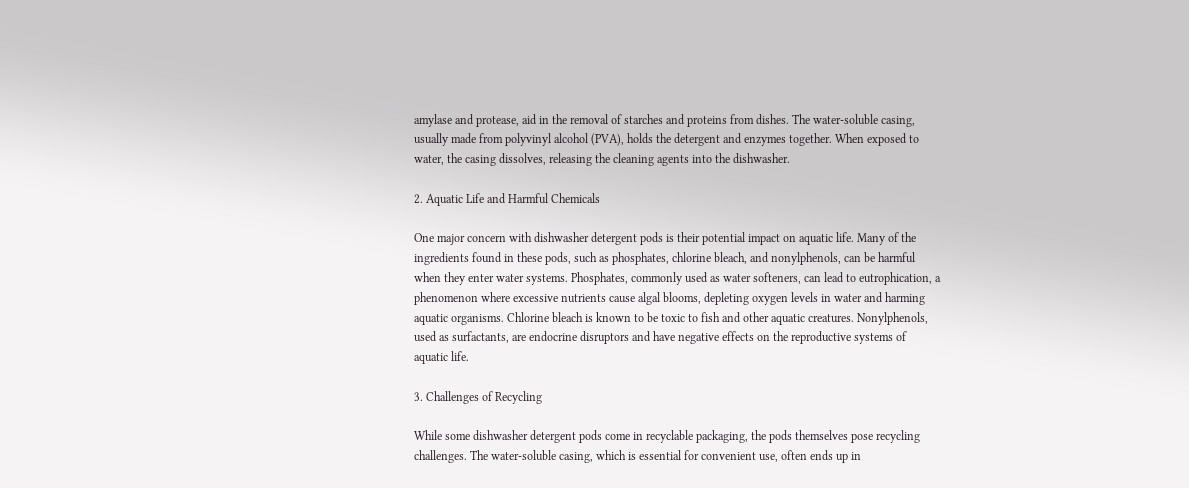amylase and protease, aid in the removal of starches and proteins from dishes. The water-soluble casing, usually made from polyvinyl alcohol (PVA), holds the detergent and enzymes together. When exposed to water, the casing dissolves, releasing the cleaning agents into the dishwasher.

2. Aquatic Life and Harmful Chemicals

One major concern with dishwasher detergent pods is their potential impact on aquatic life. Many of the ingredients found in these pods, such as phosphates, chlorine bleach, and nonylphenols, can be harmful when they enter water systems. Phosphates, commonly used as water softeners, can lead to eutrophication, a phenomenon where excessive nutrients cause algal blooms, depleting oxygen levels in water and harming aquatic organisms. Chlorine bleach is known to be toxic to fish and other aquatic creatures. Nonylphenols, used as surfactants, are endocrine disruptors and have negative effects on the reproductive systems of aquatic life.

3. Challenges of Recycling

While some dishwasher detergent pods come in recyclable packaging, the pods themselves pose recycling challenges. The water-soluble casing, which is essential for convenient use, often ends up in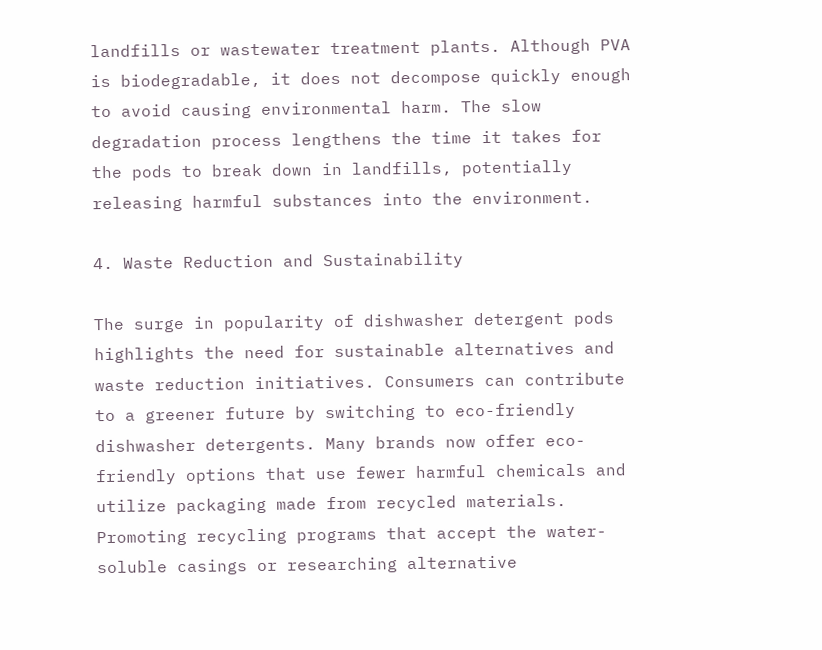landfills or wastewater treatment plants. Although PVA is biodegradable, it does not decompose quickly enough to avoid causing environmental harm. The slow degradation process lengthens the time it takes for the pods to break down in landfills, potentially releasing harmful substances into the environment.

4. Waste Reduction and Sustainability

The surge in popularity of dishwasher detergent pods highlights the need for sustainable alternatives and waste reduction initiatives. Consumers can contribute to a greener future by switching to eco-friendly dishwasher detergents. Many brands now offer eco-friendly options that use fewer harmful chemicals and utilize packaging made from recycled materials. Promoting recycling programs that accept the water-soluble casings or researching alternative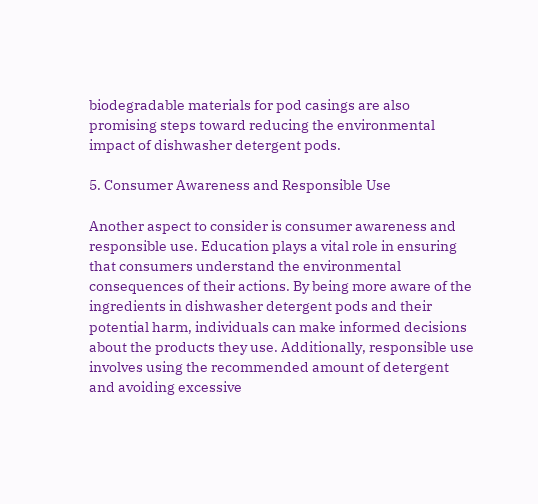biodegradable materials for pod casings are also promising steps toward reducing the environmental impact of dishwasher detergent pods.

5. Consumer Awareness and Responsible Use

Another aspect to consider is consumer awareness and responsible use. Education plays a vital role in ensuring that consumers understand the environmental consequences of their actions. By being more aware of the ingredients in dishwasher detergent pods and their potential harm, individuals can make informed decisions about the products they use. Additionally, responsible use involves using the recommended amount of detergent and avoiding excessive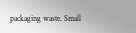packaging waste. Small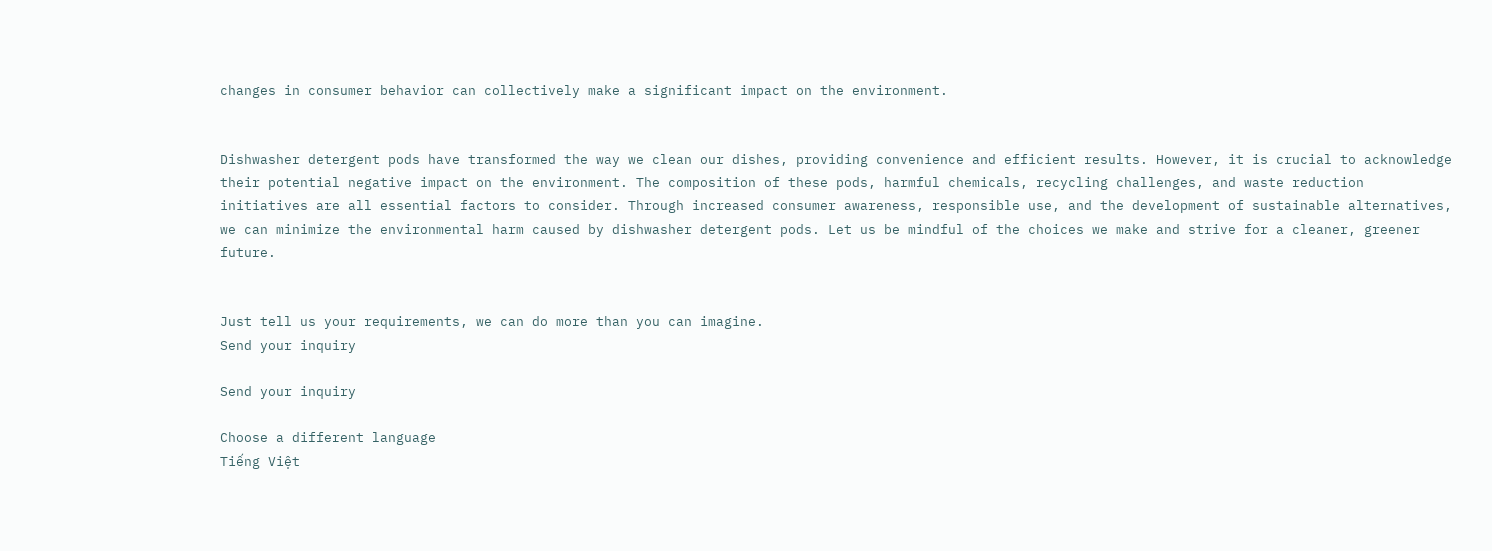changes in consumer behavior can collectively make a significant impact on the environment.


Dishwasher detergent pods have transformed the way we clean our dishes, providing convenience and efficient results. However, it is crucial to acknowledge their potential negative impact on the environment. The composition of these pods, harmful chemicals, recycling challenges, and waste reduction initiatives are all essential factors to consider. Through increased consumer awareness, responsible use, and the development of sustainable alternatives, we can minimize the environmental harm caused by dishwasher detergent pods. Let us be mindful of the choices we make and strive for a cleaner, greener future.


Just tell us your requirements, we can do more than you can imagine.
Send your inquiry

Send your inquiry

Choose a different language
Tiếng Việt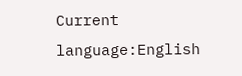Current language:English